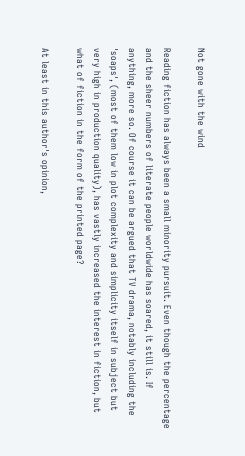Not gone with the wind

Reading fiction has always been a small minority pursuit. Even though the percentage and the sheer numbers of literate people worldwide has soared, it still is. If anything, more so. Of course it can be argued that TV drama, notably including the 'soaps', (most of them low in plot complexity and simplicity itself in subject but very high in production quality), has vastly increased the interest in fiction, but what of fiction in the form of the printed page?

At least in this author's opinion,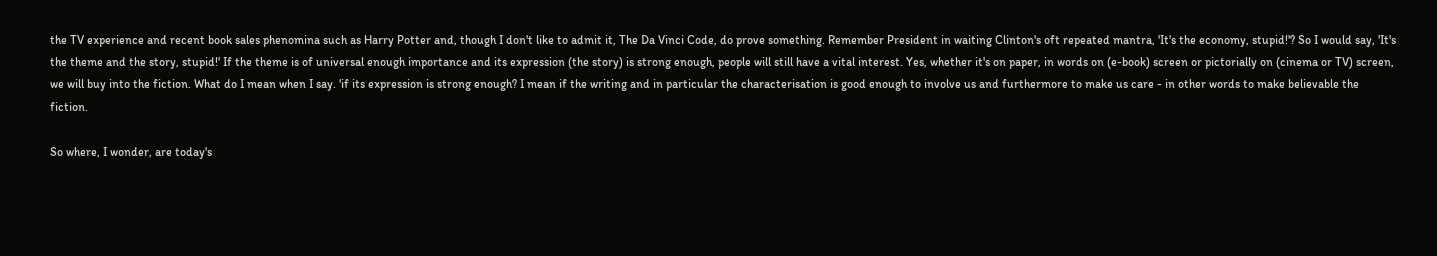the TV experience and recent book sales phenomina such as Harry Potter and, though I don't like to admit it, The Da Vinci Code, do prove something. Remember President in waiting Clinton's oft repeated mantra, 'It's the economy, stupid!'? So I would say, 'It's the theme and the story, stupid!' If the theme is of universal enough importance and its expression (the story) is strong enough, people will still have a vital interest. Yes, whether it's on paper, in words on (e-book) screen or pictorially on (cinema or TV) screen, we will buy into the fiction. What do I mean when I say. 'if its expression is strong enough? I mean if the writing and in particular the characterisation is good enough to involve us and furthermore to make us care - in other words to make believable the fiction.

So where, I wonder, are today's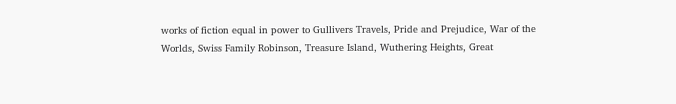works of fiction equal in power to Gullivers Travels, Pride and Prejudice, War of the Worlds, Swiss Family Robinson, Treasure Island, Wuthering Heights, Great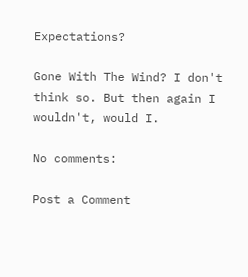Expectations?

Gone With The Wind? I don't think so. But then again I wouldn't, would I.

No comments:

Post a Comment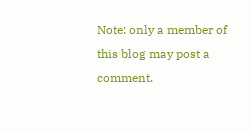Note: only a member of this blog may post a comment.